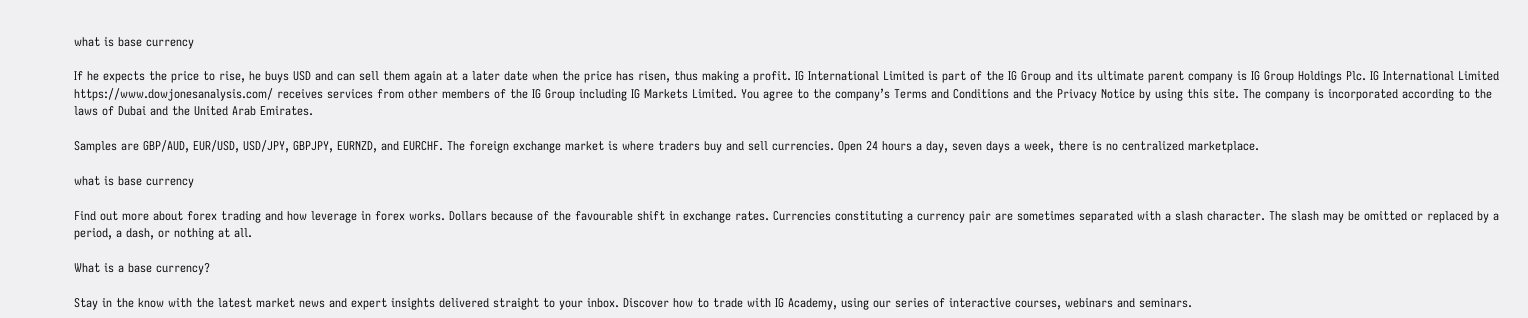what is base currency

If he expects the price to rise, he buys USD and can sell them again at a later date when the price has risen, thus making a profit. IG International Limited is part of the IG Group and its ultimate parent company is IG Group Holdings Plc. IG International Limited https://www.dowjonesanalysis.com/ receives services from other members of the IG Group including IG Markets Limited. You agree to the company’s Terms and Conditions and the Privacy Notice by using this site. The company is incorporated according to the laws of Dubai and the United Arab Emirates.

Samples are GBP/AUD, EUR/USD, USD/JPY, GBPJPY, EURNZD, and EURCHF. The foreign exchange market is where traders buy and sell currencies. Open 24 hours a day, seven days a week, there is no centralized marketplace.

what is base currency

Find out more about forex trading and how leverage in forex works. Dollars because of the favourable shift in exchange rates. Currencies constituting a currency pair are sometimes separated with a slash character. The slash may be omitted or replaced by a period, a dash, or nothing at all.

What is a base currency?

Stay in the know with the latest market news and expert insights delivered straight to your inbox. Discover how to trade with IG Academy, using our series of interactive courses, webinars and seminars.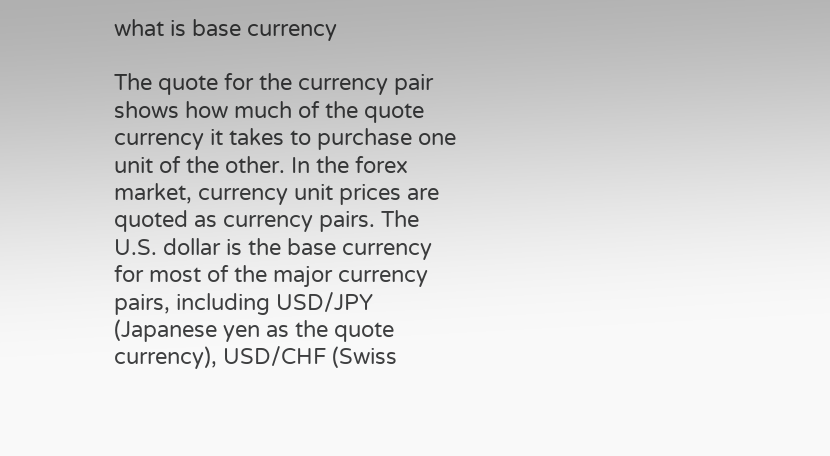what is base currency

The quote for the currency pair shows how much of the quote currency it takes to purchase one unit of the other. In the forex market, currency unit prices are quoted as currency pairs. The U.S. dollar is the base currency for most of the major currency pairs, including USD/JPY (Japanese yen as the quote currency), USD/CHF (Swiss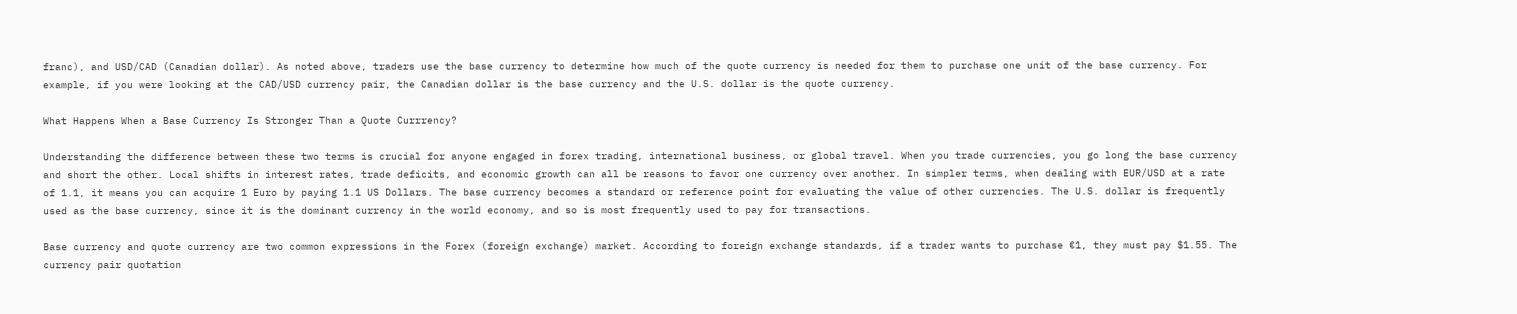franc), and USD/CAD (Canadian dollar). As noted above, traders use the base currency to determine how much of the quote currency is needed for them to purchase one unit of the base currency. For example, if you were looking at the CAD/USD currency pair, the Canadian dollar is the base currency and the U.S. dollar is the quote currency.

What Happens When a Base Currency Is Stronger Than a Quote Currrency?

Understanding the difference between these two terms is crucial for anyone engaged in forex trading, international business, or global travel. When you trade currencies, you go long the base currency and short the other. Local shifts in interest rates, trade deficits, and economic growth can all be reasons to favor one currency over another. In simpler terms, when dealing with EUR/USD at a rate of 1.1, it means you can acquire 1 Euro by paying 1.1 US Dollars. The base currency becomes a standard or reference point for evaluating the value of other currencies. The U.S. dollar is frequently used as the base currency, since it is the dominant currency in the world economy, and so is most frequently used to pay for transactions.

Base currency and quote currency are two common expressions in the Forex (foreign exchange) market. According to foreign exchange standards, if a trader wants to purchase €1, they must pay $1.55. The currency pair quotation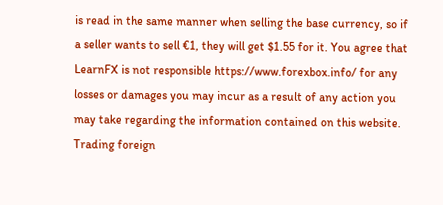is read in the same manner when selling the base currency, so if a seller wants to sell €1, they will get $1.55 for it. You agree that LearnFX is not responsible https://www.forexbox.info/ for any losses or damages you may incur as a result of any action you may take regarding the information contained on this website. Trading foreign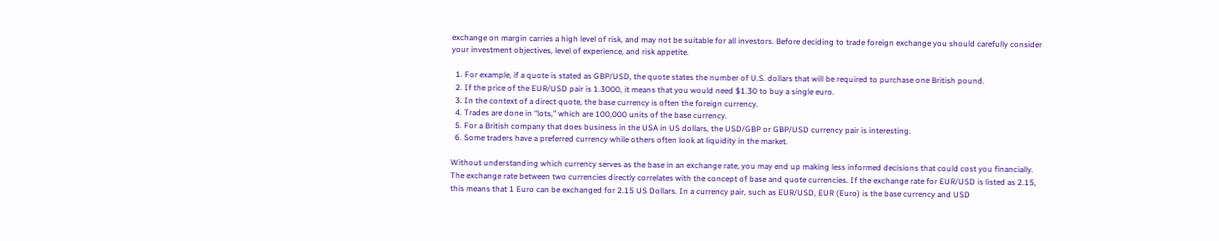exchange on margin carries a high level of risk, and may not be suitable for all investors. Before deciding to trade foreign exchange you should carefully consider your investment objectives, level of experience, and risk appetite.

  1. For example, if a quote is stated as GBP/USD, the quote states the number of U.S. dollars that will be required to purchase one British pound.
  2. If the price of the EUR/USD pair is 1.3000, it means that you would need $1.30 to buy a single euro.
  3. In the context of a direct quote, the base currency is often the foreign currency.
  4. Trades are done in “lots,” which are 100,000 units of the base currency.
  5. For a British company that does business in the USA in US dollars, the USD/GBP or GBP/USD currency pair is interesting.
  6. Some traders have a preferred currency while others often look at liquidity in the market.

Without understanding which currency serves as the base in an exchange rate, you may end up making less informed decisions that could cost you financially. The exchange rate between two currencies directly correlates with the concept of base and quote currencies. If the exchange rate for EUR/USD is listed as 2.15, this means that 1 Euro can be exchanged for 2.15 US Dollars. In a currency pair, such as EUR/USD, EUR (Euro) is the base currency and USD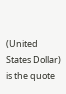(United States Dollar) is the quote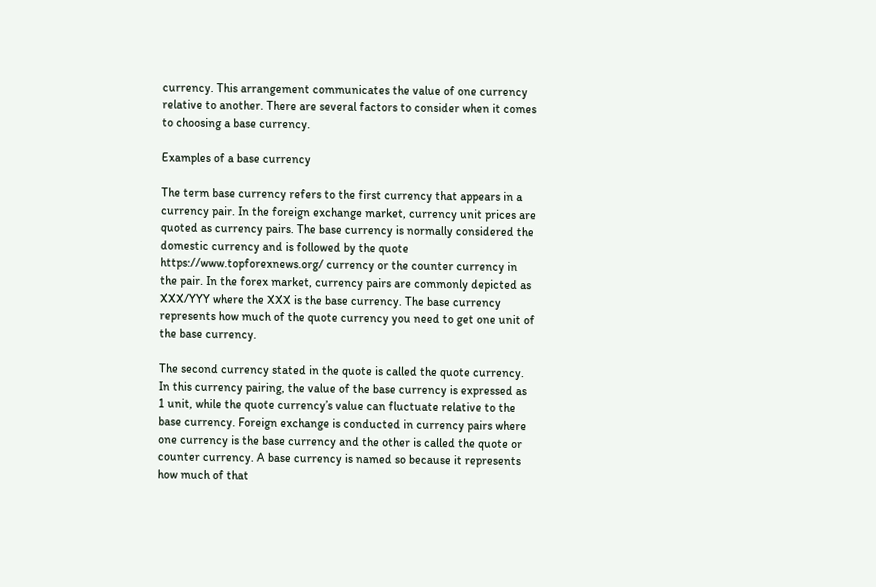currency. This arrangement communicates the value of one currency relative to another. There are several factors to consider when it comes to choosing a base currency.

Examples of a base currency

The term base currency refers to the first currency that appears in a currency pair. In the foreign exchange market, currency unit prices are quoted as currency pairs. The base currency is normally considered the domestic currency and is followed by the quote https://www.topforexnews.org/ currency or the counter currency in the pair. In the forex market, currency pairs are commonly depicted as XXX/YYY where the XXX is the base currency. The base currency represents how much of the quote currency you need to get one unit of the base currency.

The second currency stated in the quote is called the quote currency. In this currency pairing, the value of the base currency is expressed as 1 unit, while the quote currency’s value can fluctuate relative to the base currency. Foreign exchange is conducted in currency pairs where one currency is the base currency and the other is called the quote or counter currency. A base currency is named so because it represents how much of that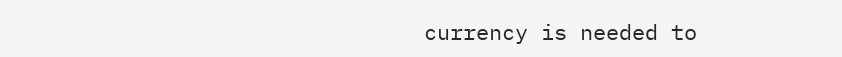currency is needed to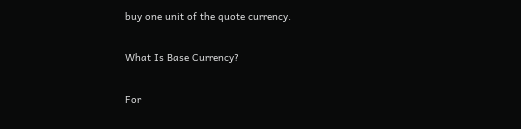buy one unit of the quote currency.

What Is Base Currency?

For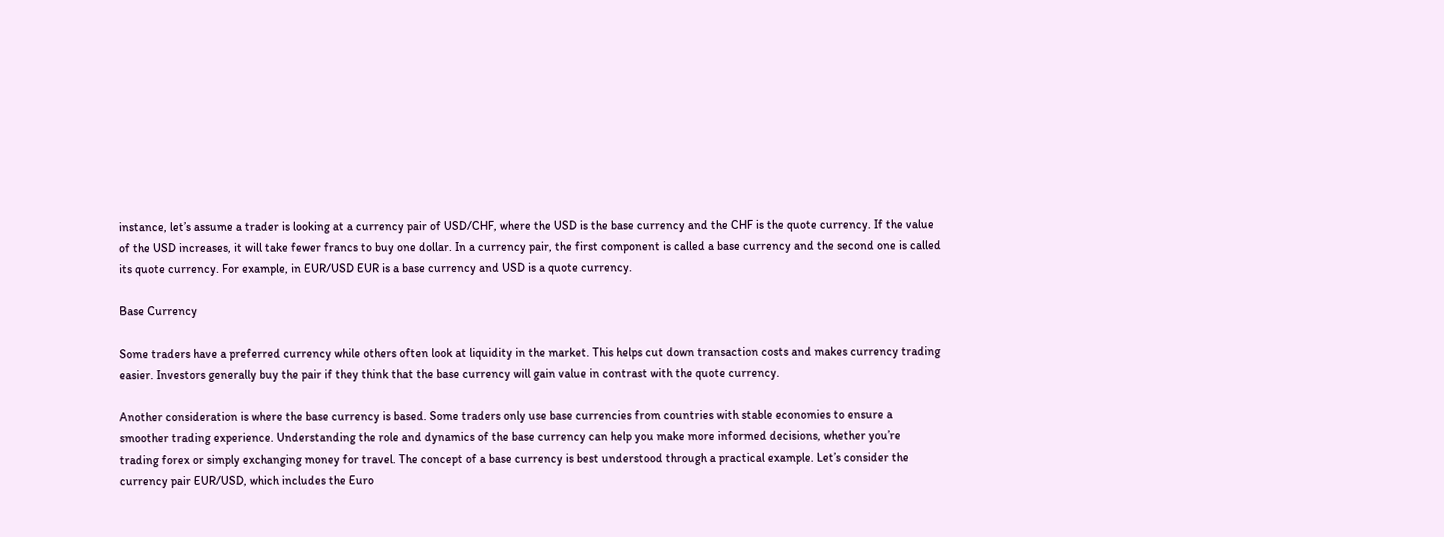instance, let’s assume a trader is looking at a currency pair of USD/CHF, where the USD is the base currency and the CHF is the quote currency. If the value of the USD increases, it will take fewer francs to buy one dollar. In a currency pair, the first component is called a base currency and the second one is called its quote currency. For example, in EUR/USD EUR is a base currency and USD is a quote currency.

Base Currency

Some traders have a preferred currency while others often look at liquidity in the market. This helps cut down transaction costs and makes currency trading easier. Investors generally buy the pair if they think that the base currency will gain value in contrast with the quote currency.

Another consideration is where the base currency is based. Some traders only use base currencies from countries with stable economies to ensure a smoother trading experience. Understanding the role and dynamics of the base currency can help you make more informed decisions, whether you’re trading forex or simply exchanging money for travel. The concept of a base currency is best understood through a practical example. Let’s consider the currency pair EUR/USD, which includes the Euro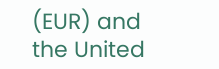(EUR) and the United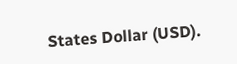States Dollar (USD).